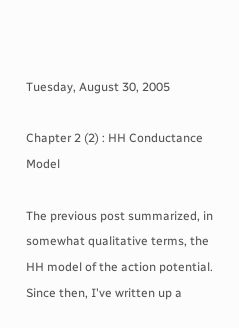Tuesday, August 30, 2005

Chapter 2 (2) : HH Conductance Model

The previous post summarized, in somewhat qualitative terms, the HH model of the action potential. Since then, I've written up a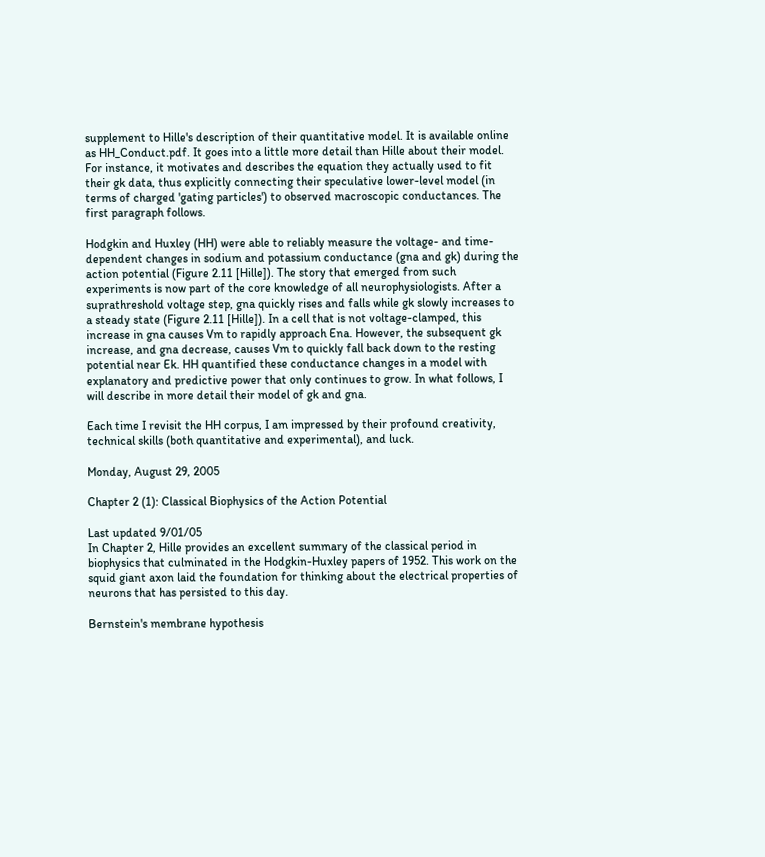supplement to Hille's description of their quantitative model. It is available online as HH_Conduct.pdf. It goes into a little more detail than Hille about their model. For instance, it motivates and describes the equation they actually used to fit their gk data, thus explicitly connecting their speculative lower-level model (in terms of charged 'gating particles') to observed macroscopic conductances. The first paragraph follows.

Hodgkin and Huxley (HH) were able to reliably measure the voltage- and time-dependent changes in sodium and potassium conductance (gna and gk) during the action potential (Figure 2.11 [Hille]). The story that emerged from such experiments is now part of the core knowledge of all neurophysiologists. After a suprathreshold voltage step, gna quickly rises and falls while gk slowly increases to a steady state (Figure 2.11 [Hille]). In a cell that is not voltage-clamped, this increase in gna causes Vm to rapidly approach Ena. However, the subsequent gk increase, and gna decrease, causes Vm to quickly fall back down to the resting potential near Ek. HH quantified these conductance changes in a model with explanatory and predictive power that only continues to grow. In what follows, I will describe in more detail their model of gk and gna.

Each time I revisit the HH corpus, I am impressed by their profound creativity, technical skills (both quantitative and experimental), and luck.

Monday, August 29, 2005

Chapter 2 (1): Classical Biophysics of the Action Potential

Last updated 9/01/05
In Chapter 2, Hille provides an excellent summary of the classical period in biophysics that culminated in the Hodgkin-Huxley papers of 1952. This work on the squid giant axon laid the foundation for thinking about the electrical properties of neurons that has persisted to this day.

Bernstein's membrane hypothesis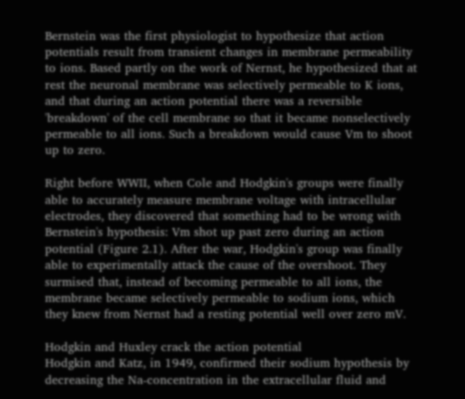Bernstein was the first physiologist to hypothesize that action potentials result from transient changes in membrane permeability to ions. Based partly on the work of Nernst, he hypothesized that at rest the neuronal membrane was selectively permeable to K ions, and that during an action potential there was a reversible 'breakdown' of the cell membrane so that it became nonselectively permeable to all ions. Such a breakdown would cause Vm to shoot up to zero.

Right before WWII, when Cole and Hodgkin's groups were finally able to accurately measure membrane voltage with intracellular electrodes, they discovered that something had to be wrong with Bernstein's hypothesis: Vm shot up past zero during an action potential (Figure 2.1). After the war, Hodgkin's group was finally able to experimentally attack the cause of the overshoot. They surmised that, instead of becoming permeable to all ions, the membrane became selectively permeable to sodium ions, which they knew from Nernst had a resting potential well over zero mV.

Hodgkin and Huxley crack the action potential
Hodgkin and Katz, in 1949, confirmed their sodium hypothesis by decreasing the Na-concentration in the extracellular fluid and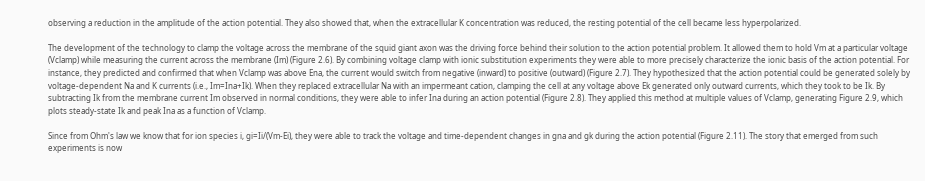observing a reduction in the amplitude of the action potential. They also showed that, when the extracellular K concentration was reduced, the resting potential of the cell became less hyperpolarized.

The development of the technology to clamp the voltage across the membrane of the squid giant axon was the driving force behind their solution to the action potential problem. It allowed them to hold Vm at a particular voltage (Vclamp) while measuring the current across the membrane (Im) (Figure 2.6). By combining voltage clamp with ionic substitution experiments they were able to more precisely characterize the ionic basis of the action potential. For instance, they predicted and confirmed that when Vclamp was above Ena, the current would switch from negative (inward) to positive (outward) (Figure 2.7). They hypothesized that the action potential could be generated solely by voltage-dependent Na and K currents (i.e., Im=Ina+Ik). When they replaced extracellular Na with an impermeant cation, clamping the cell at any voltage above Ek generated only outward currents, which they took to be Ik. By subtracting Ik from the membrane current Im observed in normal conditions, they were able to infer Ina during an action potential (Figure 2.8). They applied this method at multiple values of Vclamp, generating Figure 2.9, which plots steady-state Ik and peak Ina as a function of Vclamp.

Since from Ohm's law we know that for ion species i, gi=Ii/(Vm-Ei), they were able to track the voltage and time-dependent changes in gna and gk during the action potential (Figure 2.11). The story that emerged from such experiments is now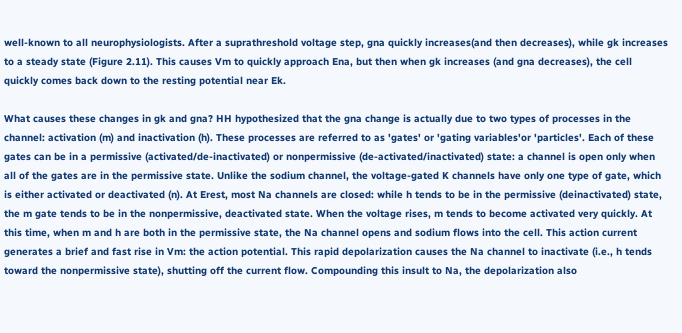well-known to all neurophysiologists. After a suprathreshold voltage step, gna quickly increases(and then decreases), while gk increases to a steady state (Figure 2.11). This causes Vm to quickly approach Ena, but then when gk increases (and gna decreases), the cell quickly comes back down to the resting potential near Ek.

What causes these changes in gk and gna? HH hypothesized that the gna change is actually due to two types of processes in the channel: activation (m) and inactivation (h). These processes are referred to as 'gates' or 'gating variables'or 'particles'. Each of these gates can be in a permissive (activated/de-inactivated) or nonpermissive (de-activated/inactivated) state: a channel is open only when all of the gates are in the permissive state. Unlike the sodium channel, the voltage-gated K channels have only one type of gate, which is either activated or deactivated (n). At Erest, most Na channels are closed: while h tends to be in the permissive (deinactivated) state, the m gate tends to be in the nonpermissive, deactivated state. When the voltage rises, m tends to become activated very quickly. At this time, when m and h are both in the permissive state, the Na channel opens and sodium flows into the cell. This action current generates a brief and fast rise in Vm: the action potential. This rapid depolarization causes the Na channel to inactivate (i.e., h tends toward the nonpermissive state), shutting off the current flow. Compounding this insult to Na, the depolarization also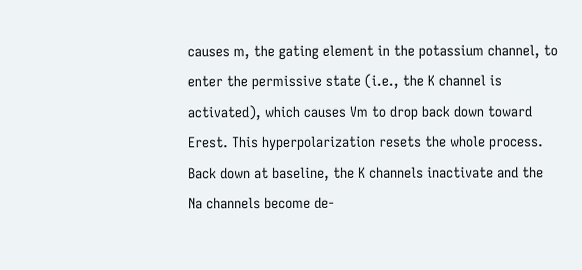causes m, the gating element in the potassium channel, to enter the permissive state (i.e., the K channel is activated), which causes Vm to drop back down toward Erest. This hyperpolarization resets the whole process. Back down at baseline, the K channels inactivate and the Na channels become de-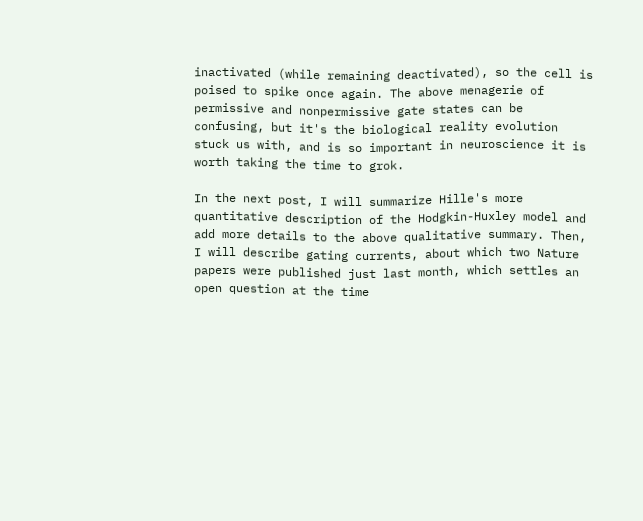inactivated (while remaining deactivated), so the cell is poised to spike once again. The above menagerie of permissive and nonpermissive gate states can be confusing, but it's the biological reality evolution stuck us with, and is so important in neuroscience it is worth taking the time to grok.

In the next post, I will summarize Hille's more quantitative description of the Hodgkin-Huxley model and add more details to the above qualitative summary. Then, I will describe gating currents, about which two Nature papers were published just last month, which settles an open question at the time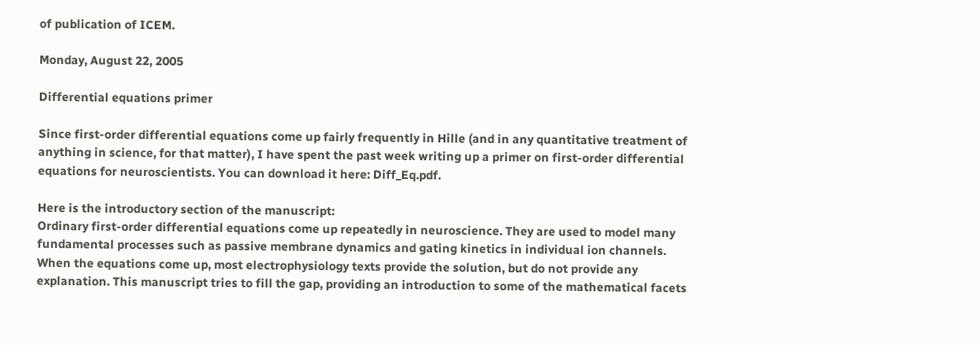of publication of ICEM.

Monday, August 22, 2005

Differential equations primer

Since first-order differential equations come up fairly frequently in Hille (and in any quantitative treatment of anything in science, for that matter), I have spent the past week writing up a primer on first-order differential equations for neuroscientists. You can download it here: Diff_Eq.pdf.

Here is the introductory section of the manuscript:
Ordinary first-order differential equations come up repeatedly in neuroscience. They are used to model many fundamental processes such as passive membrane dynamics and gating kinetics in individual ion channels. When the equations come up, most electrophysiology texts provide the solution, but do not provide any explanation. This manuscript tries to fill the gap, providing an introduction to some of the mathematical facets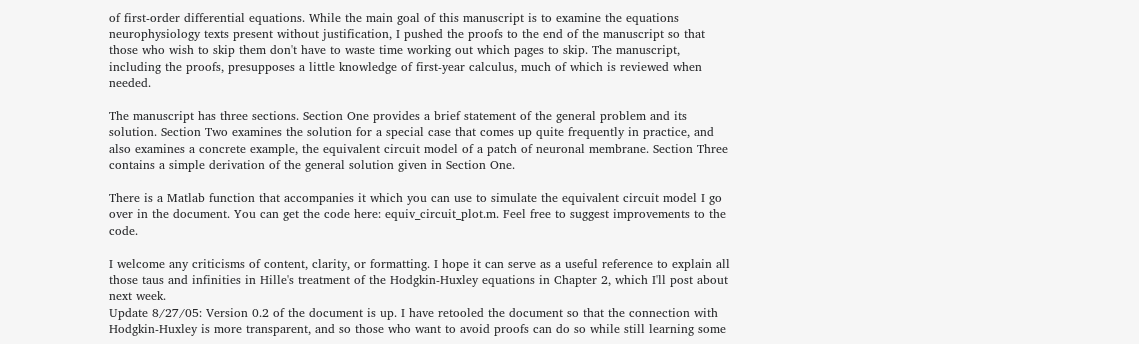of first-order differential equations. While the main goal of this manuscript is to examine the equations neurophysiology texts present without justification, I pushed the proofs to the end of the manuscript so that those who wish to skip them don't have to waste time working out which pages to skip. The manuscript, including the proofs, presupposes a little knowledge of first-year calculus, much of which is reviewed when needed.

The manuscript has three sections. Section One provides a brief statement of the general problem and its solution. Section Two examines the solution for a special case that comes up quite frequently in practice, and also examines a concrete example, the equivalent circuit model of a patch of neuronal membrane. Section Three contains a simple derivation of the general solution given in Section One.

There is a Matlab function that accompanies it which you can use to simulate the equivalent circuit model I go over in the document. You can get the code here: equiv_circuit_plot.m. Feel free to suggest improvements to the code.

I welcome any criticisms of content, clarity, or formatting. I hope it can serve as a useful reference to explain all those taus and infinities in Hille's treatment of the Hodgkin-Huxley equations in Chapter 2, which I'll post about next week.
Update 8/27/05: Version 0.2 of the document is up. I have retooled the document so that the connection with Hodgkin-Huxley is more transparent, and so those who want to avoid proofs can do so while still learning some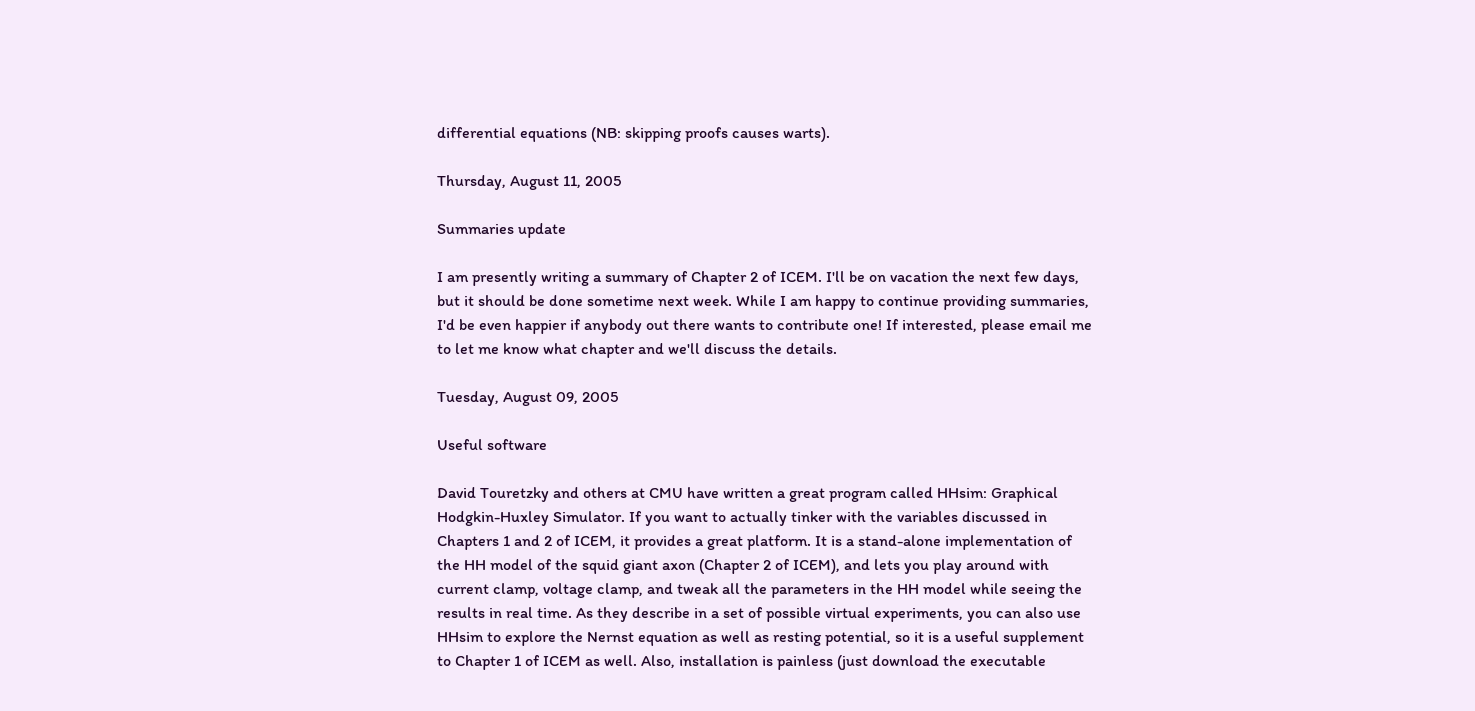differential equations (NB: skipping proofs causes warts).

Thursday, August 11, 2005

Summaries update

I am presently writing a summary of Chapter 2 of ICEM. I'll be on vacation the next few days, but it should be done sometime next week. While I am happy to continue providing summaries, I'd be even happier if anybody out there wants to contribute one! If interested, please email me to let me know what chapter and we'll discuss the details.

Tuesday, August 09, 2005

Useful software

David Touretzky and others at CMU have written a great program called HHsim: Graphical Hodgkin-Huxley Simulator. If you want to actually tinker with the variables discussed in Chapters 1 and 2 of ICEM, it provides a great platform. It is a stand-alone implementation of the HH model of the squid giant axon (Chapter 2 of ICEM), and lets you play around with current clamp, voltage clamp, and tweak all the parameters in the HH model while seeing the results in real time. As they describe in a set of possible virtual experiments, you can also use HHsim to explore the Nernst equation as well as resting potential, so it is a useful supplement to Chapter 1 of ICEM as well. Also, installation is painless (just download the executable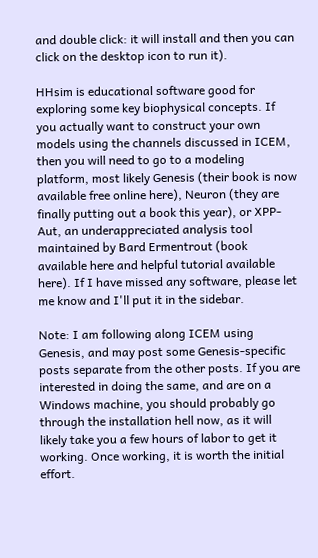and double click: it will install and then you can click on the desktop icon to run it).

HHsim is educational software good for exploring some key biophysical concepts. If you actually want to construct your own models using the channels discussed in ICEM, then you will need to go to a modeling platform, most likely Genesis (their book is now available free online here), Neuron (they are finally putting out a book this year), or XPP-Aut, an underappreciated analysis tool maintained by Bard Ermentrout (book available here and helpful tutorial available here). If I have missed any software, please let me know and I'll put it in the sidebar.

Note: I am following along ICEM using Genesis, and may post some Genesis-specific posts separate from the other posts. If you are interested in doing the same, and are on a Windows machine, you should probably go through the installation hell now, as it will likely take you a few hours of labor to get it working. Once working, it is worth the initial effort.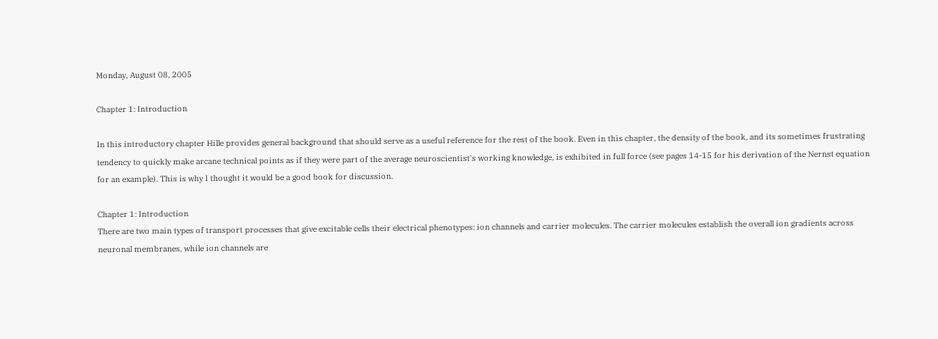Monday, August 08, 2005

Chapter 1: Introduction

In this introductory chapter Hille provides general background that should serve as a useful reference for the rest of the book. Even in this chapter, the density of the book, and its sometimes frustrating tendency to quickly make arcane technical points as if they were part of the average neuroscientist's working knowledge, is exhibited in full force (see pages 14-15 for his derivation of the Nernst equation for an example). This is why I thought it would be a good book for discussion.

Chapter 1: Introduction
There are two main types of transport processes that give excitable cells their electrical phenotypes: ion channels and carrier molecules. The carrier molecules establish the overall ion gradients across neuronal membranes, while ion channels are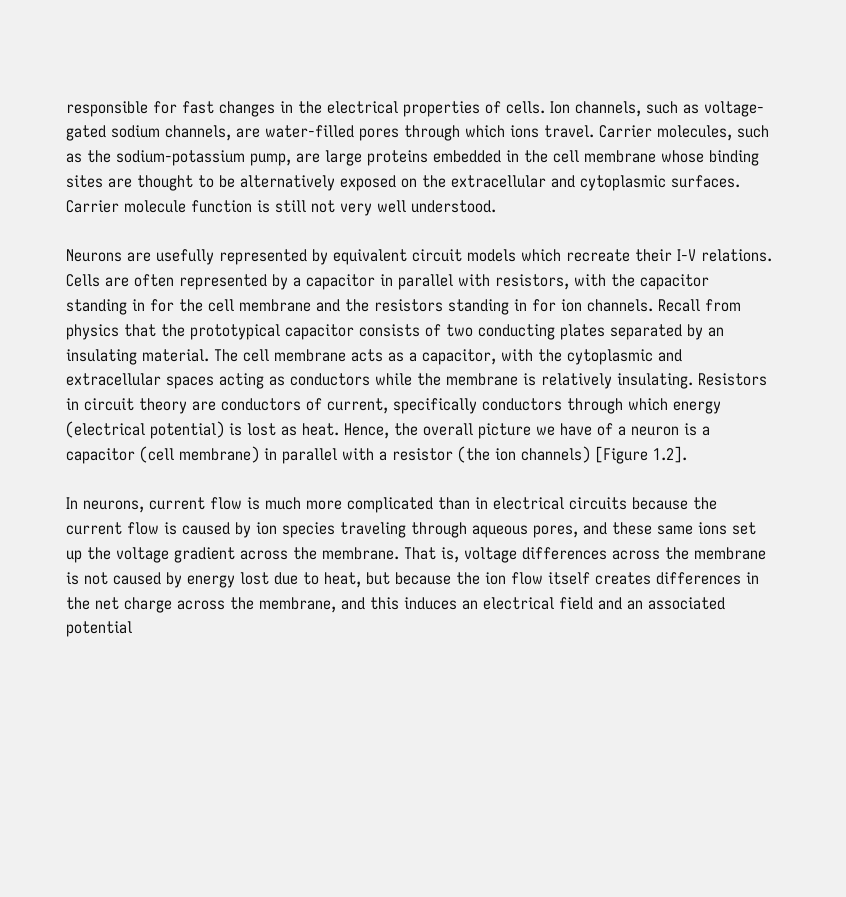responsible for fast changes in the electrical properties of cells. Ion channels, such as voltage-gated sodium channels, are water-filled pores through which ions travel. Carrier molecules, such as the sodium-potassium pump, are large proteins embedded in the cell membrane whose binding sites are thought to be alternatively exposed on the extracellular and cytoplasmic surfaces. Carrier molecule function is still not very well understood.

Neurons are usefully represented by equivalent circuit models which recreate their I-V relations. Cells are often represented by a capacitor in parallel with resistors, with the capacitor standing in for the cell membrane and the resistors standing in for ion channels. Recall from physics that the prototypical capacitor consists of two conducting plates separated by an insulating material. The cell membrane acts as a capacitor, with the cytoplasmic and extracellular spaces acting as conductors while the membrane is relatively insulating. Resistors in circuit theory are conductors of current, specifically conductors through which energy (electrical potential) is lost as heat. Hence, the overall picture we have of a neuron is a capacitor (cell membrane) in parallel with a resistor (the ion channels) [Figure 1.2].

In neurons, current flow is much more complicated than in electrical circuits because the current flow is caused by ion species traveling through aqueous pores, and these same ions set up the voltage gradient across the membrane. That is, voltage differences across the membrane is not caused by energy lost due to heat, but because the ion flow itself creates differences in the net charge across the membrane, and this induces an electrical field and an associated potential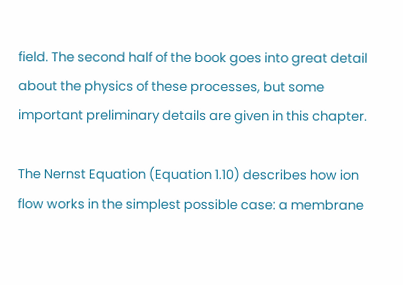field. The second half of the book goes into great detail about the physics of these processes, but some important preliminary details are given in this chapter.

The Nernst Equation (Equation 1.10) describes how ion flow works in the simplest possible case: a membrane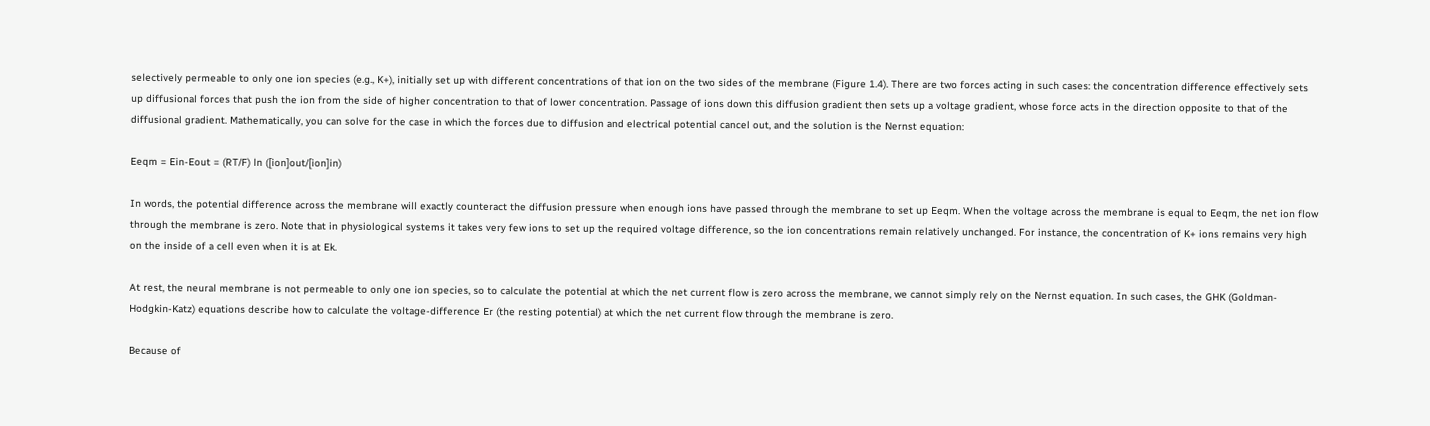selectively permeable to only one ion species (e.g., K+), initially set up with different concentrations of that ion on the two sides of the membrane (Figure 1.4). There are two forces acting in such cases: the concentration difference effectively sets up diffusional forces that push the ion from the side of higher concentration to that of lower concentration. Passage of ions down this diffusion gradient then sets up a voltage gradient, whose force acts in the direction opposite to that of the diffusional gradient. Mathematically, you can solve for the case in which the forces due to diffusion and electrical potential cancel out, and the solution is the Nernst equation:

Eeqm = Ein-Eout = (RT/F) ln ([ion]out/[ion]in)

In words, the potential difference across the membrane will exactly counteract the diffusion pressure when enough ions have passed through the membrane to set up Eeqm. When the voltage across the membrane is equal to Eeqm, the net ion flow through the membrane is zero. Note that in physiological systems it takes very few ions to set up the required voltage difference, so the ion concentrations remain relatively unchanged. For instance, the concentration of K+ ions remains very high on the inside of a cell even when it is at Ek.

At rest, the neural membrane is not permeable to only one ion species, so to calculate the potential at which the net current flow is zero across the membrane, we cannot simply rely on the Nernst equation. In such cases, the GHK (Goldman-Hodgkin-Katz) equations describe how to calculate the voltage-difference Er (the resting potential) at which the net current flow through the membrane is zero.

Because of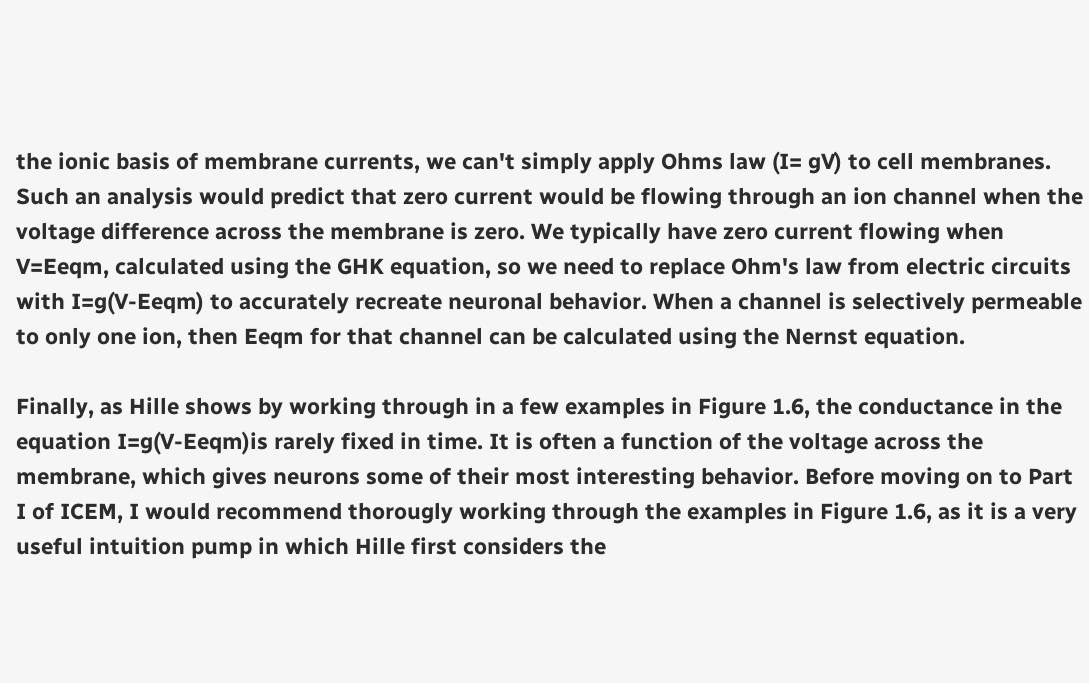the ionic basis of membrane currents, we can't simply apply Ohms law (I= gV) to cell membranes. Such an analysis would predict that zero current would be flowing through an ion channel when the voltage difference across the membrane is zero. We typically have zero current flowing when V=Eeqm, calculated using the GHK equation, so we need to replace Ohm's law from electric circuits with I=g(V-Eeqm) to accurately recreate neuronal behavior. When a channel is selectively permeable to only one ion, then Eeqm for that channel can be calculated using the Nernst equation.

Finally, as Hille shows by working through in a few examples in Figure 1.6, the conductance in the equation I=g(V-Eeqm)is rarely fixed in time. It is often a function of the voltage across the membrane, which gives neurons some of their most interesting behavior. Before moving on to Part I of ICEM, I would recommend thorougly working through the examples in Figure 1.6, as it is a very useful intuition pump in which Hille first considers the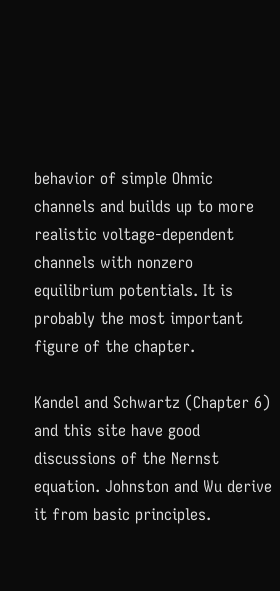behavior of simple Ohmic channels and builds up to more realistic voltage-dependent channels with nonzero equilibrium potentials. It is probably the most important figure of the chapter.

Kandel and Schwartz (Chapter 6) and this site have good discussions of the Nernst equation. Johnston and Wu derive it from basic principles.